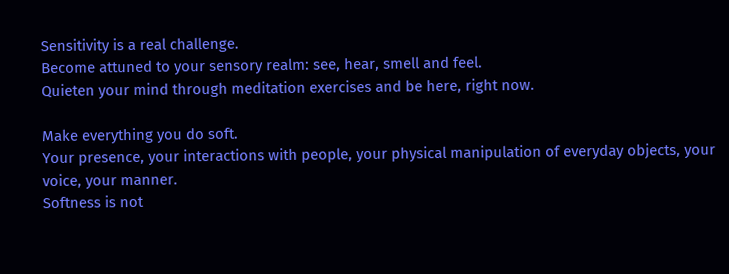Sensitivity is a real challenge.
Become attuned to your sensory realm: see, hear, smell and feel.
Quieten your mind through meditation exercises and be here, right now.

Make everything you do soft.
Your presence, your interactions with people, your physical manipulation of everyday objects, your voice, your manner.
Softness is not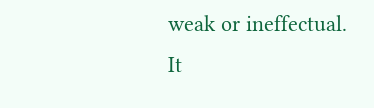weak or ineffectual.
It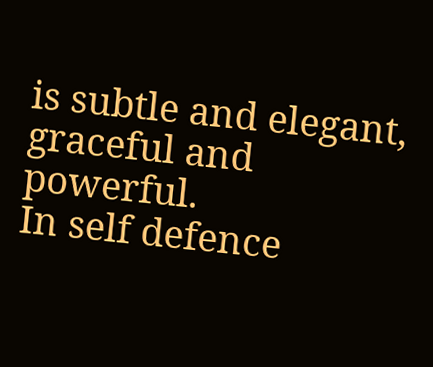is subtle and elegant, graceful and powerful.
In self defence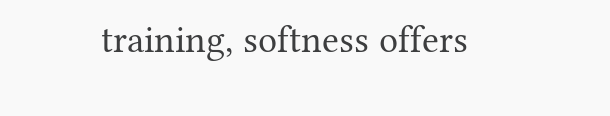training, softness offers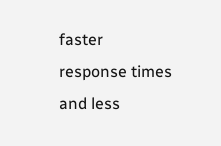faster response times and less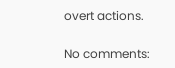overt actions.

No comments: